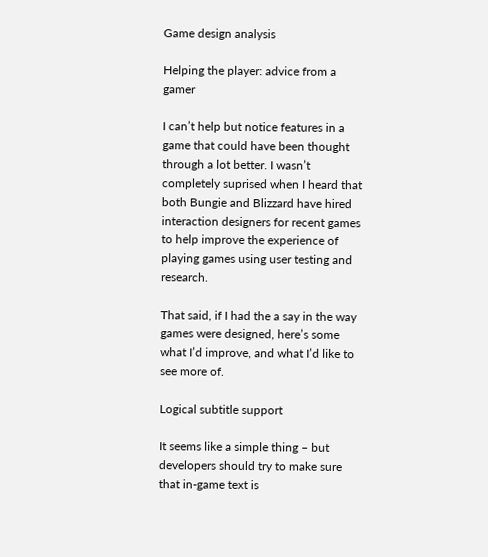Game design analysis

Helping the player: advice from a gamer

I can’t help but notice features in a game that could have been thought through a lot better. I wasn’t completely suprised when I heard that both Bungie and Blizzard have hired interaction designers for recent games to help improve the experience of playing games using user testing and research.

That said, if I had the a say in the way games were designed, here’s some what I’d improve, and what I’d like to see more of.

Logical subtitle support

It seems like a simple thing – but developers should try to make sure that in-game text is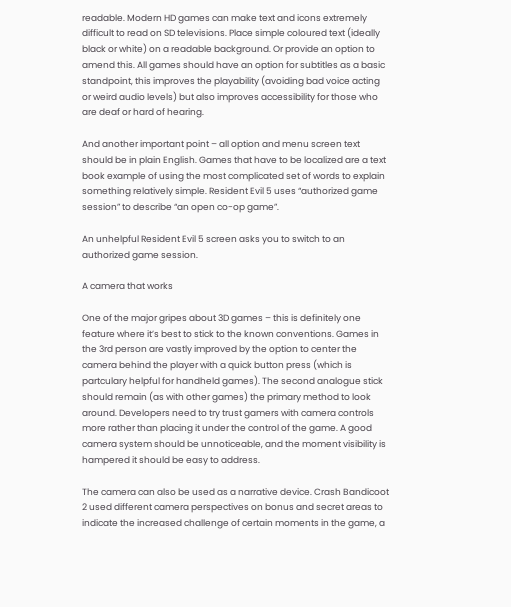readable. Modern HD games can make text and icons extremely difficult to read on SD televisions. Place simple coloured text (ideally black or white) on a readable background. Or provide an option to amend this. All games should have an option for subtitles as a basic standpoint, this improves the playability (avoiding bad voice acting or weird audio levels) but also improves accessibility for those who are deaf or hard of hearing.

And another important point – all option and menu screen text should be in plain English. Games that have to be localized are a text book example of using the most complicated set of words to explain something relatively simple. Resident Evil 5 uses “authorized game session” to describe “an open co-op game”.

An unhelpful Resident Evil 5 screen asks you to switch to an authorized game session.

A camera that works

One of the major gripes about 3D games – this is definitely one feature where it’s best to stick to the known conventions. Games in the 3rd person are vastly improved by the option to center the camera behind the player with a quick button press (which is partculary helpful for handheld games). The second analogue stick should remain (as with other games) the primary method to look around. Developers need to try trust gamers with camera controls more rather than placing it under the control of the game. A good camera system should be unnoticeable, and the moment visibility is hampered it should be easy to address.

The camera can also be used as a narrative device. Crash Bandicoot 2 used different camera perspectives on bonus and secret areas to indicate the increased challenge of certain moments in the game, a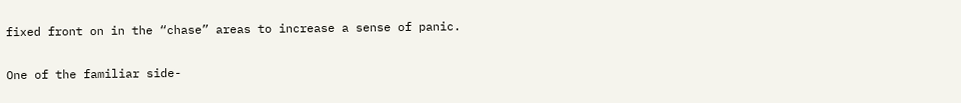fixed front on in the “chase” areas to increase a sense of panic.

One of the familiar side-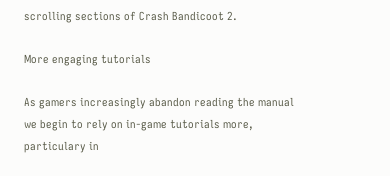scrolling sections of Crash Bandicoot 2.

More engaging tutorials

As gamers increasingly abandon reading the manual we begin to rely on in-game tutorials more, particulary in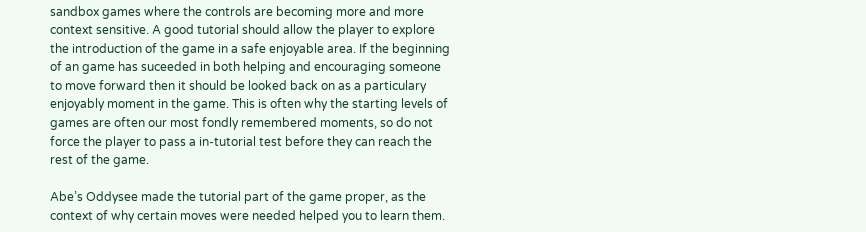sandbox games where the controls are becoming more and more context sensitive. A good tutorial should allow the player to explore the introduction of the game in a safe enjoyable area. If the beginning of an game has suceeded in both helping and encouraging someone to move forward then it should be looked back on as a particulary enjoyably moment in the game. This is often why the starting levels of games are often our most fondly remembered moments, so do not force the player to pass a in-tutorial test before they can reach the rest of the game.

Abe’s Oddysee made the tutorial part of the game proper, as the context of why certain moves were needed helped you to learn them.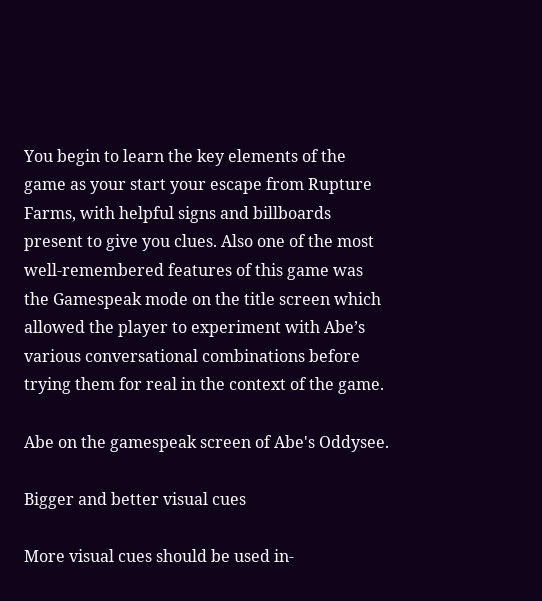You begin to learn the key elements of the game as your start your escape from Rupture Farms, with helpful signs and billboards present to give you clues. Also one of the most well-remembered features of this game was the Gamespeak mode on the title screen which allowed the player to experiment with Abe’s various conversational combinations before trying them for real in the context of the game.

Abe on the gamespeak screen of Abe's Oddysee.

Bigger and better visual cues

More visual cues should be used in-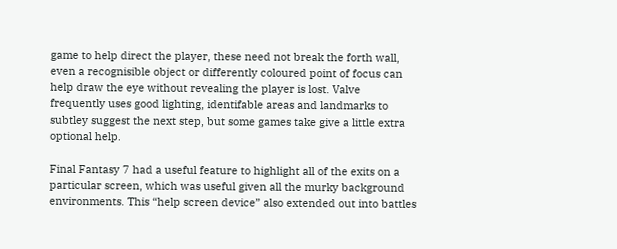game to help direct the player, these need not break the forth wall, even a recognisible object or differently coloured point of focus can help draw the eye without revealing the player is lost. Valve frequently uses good lighting, identifable areas and landmarks to subtley suggest the next step, but some games take give a little extra optional help.

Final Fantasy 7 had a useful feature to highlight all of the exits on a particular screen, which was useful given all the murky background environments. This “help screen device” also extended out into battles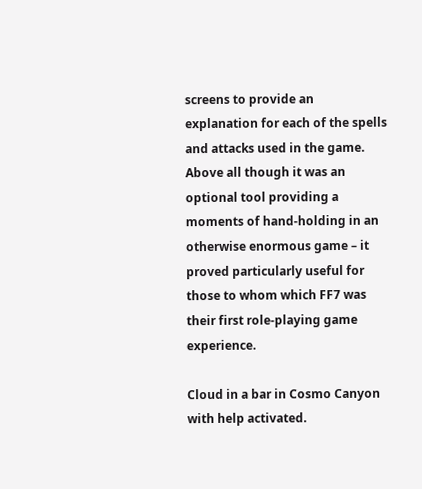screens to provide an explanation for each of the spells and attacks used in the game. Above all though it was an optional tool providing a moments of hand-holding in an otherwise enormous game – it proved particularly useful for those to whom which FF7 was their first role-playing game experience.

Cloud in a bar in Cosmo Canyon with help activated.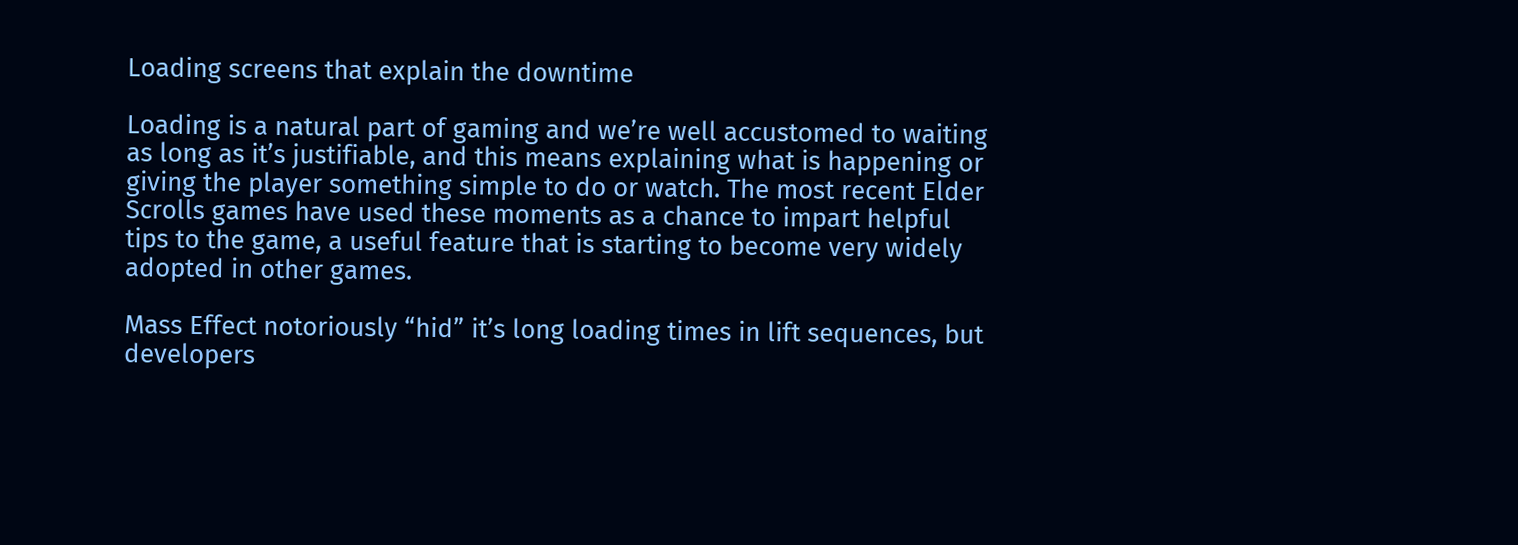Loading screens that explain the downtime

Loading is a natural part of gaming and we’re well accustomed to waiting as long as it’s justifiable, and this means explaining what is happening or giving the player something simple to do or watch. The most recent Elder Scrolls games have used these moments as a chance to impart helpful tips to the game, a useful feature that is starting to become very widely adopted in other games.

Mass Effect notoriously “hid” it’s long loading times in lift sequences, but developers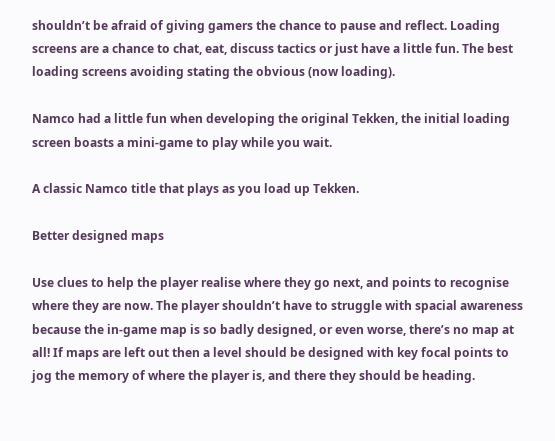shouldn’t be afraid of giving gamers the chance to pause and reflect. Loading screens are a chance to chat, eat, discuss tactics or just have a little fun. The best loading screens avoiding stating the obvious (now loading).

Namco had a little fun when developing the original Tekken, the initial loading screen boasts a mini-game to play while you wait.

A classic Namco title that plays as you load up Tekken.

Better designed maps

Use clues to help the player realise where they go next, and points to recognise where they are now. The player shouldn’t have to struggle with spacial awareness because the in-game map is so badly designed, or even worse, there’s no map at all! If maps are left out then a level should be designed with key focal points to jog the memory of where the player is, and there they should be heading.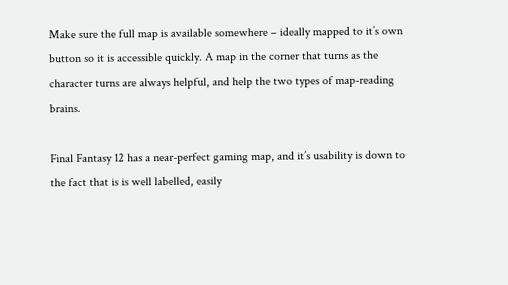Make sure the full map is available somewhere – ideally mapped to it’s own button so it is accessible quickly. A map in the corner that turns as the character turns are always helpful, and help the two types of map-reading brains.

Final Fantasy 12 has a near-perfect gaming map, and it’s usability is down to the fact that is is well labelled, easily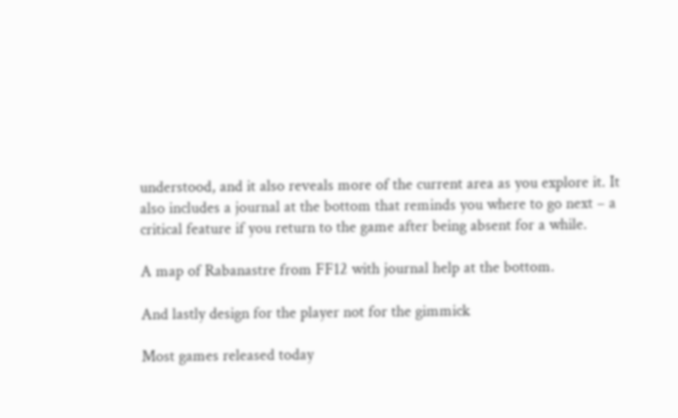understood, and it also reveals more of the current area as you explore it. It also includes a journal at the bottom that reminds you where to go next – a critical feature if you return to the game after being absent for a while.

A map of Rabanastre from FF12 with journal help at the bottom.

And lastly design for the player not for the gimmick

Most games released today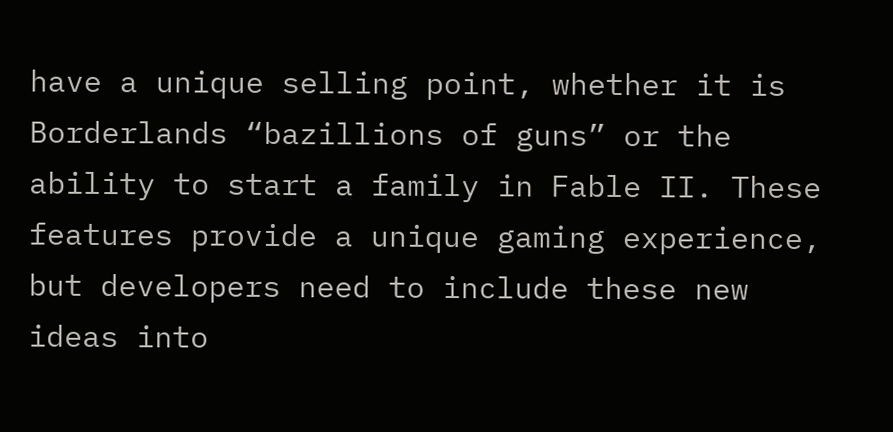have a unique selling point, whether it is Borderlands “bazillions of guns” or the ability to start a family in Fable II. These features provide a unique gaming experience, but developers need to include these new ideas into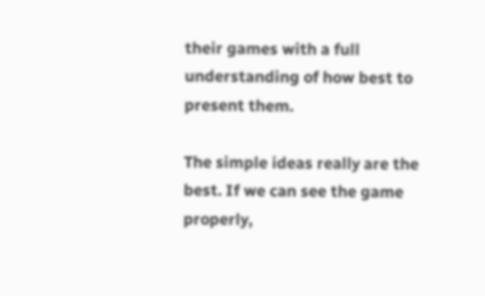their games with a full understanding of how best to present them.

The simple ideas really are the best. If we can see the game properly,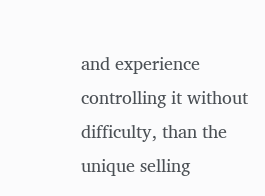and experience controlling it without difficulty, than the unique selling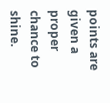points are given a proper chance to shine.